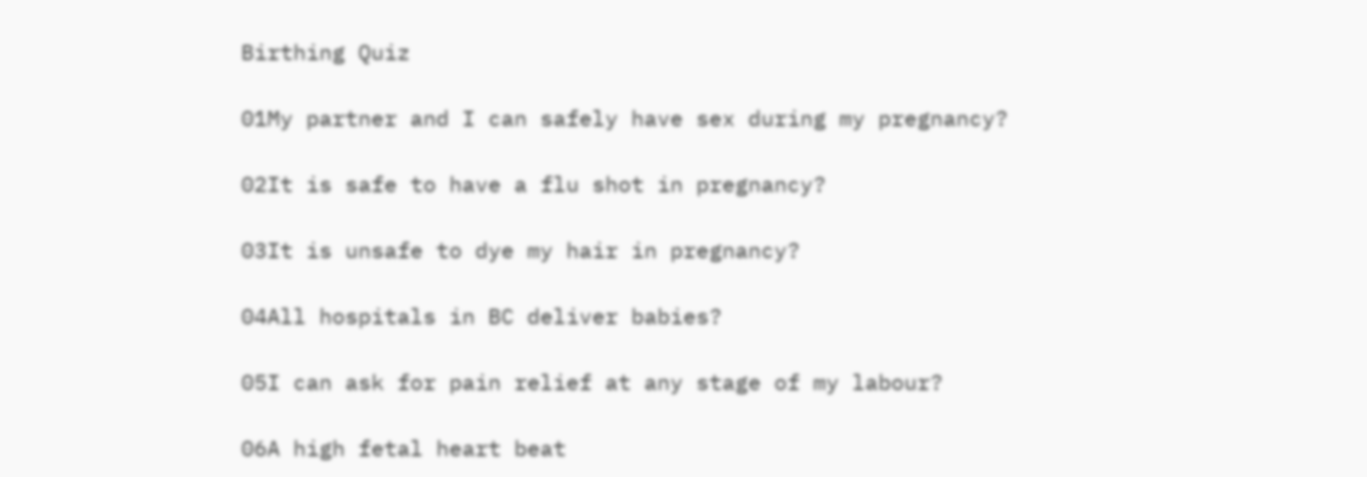Birthing Quiz

01My partner and I can safely have sex during my pregnancy?

02It is safe to have a flu shot in pregnancy?

03It is unsafe to dye my hair in pregnancy?

04All hospitals in BC deliver babies?

05I can ask for pain relief at any stage of my labour?

06A high fetal heart beat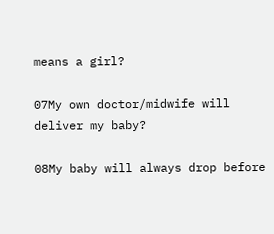means a girl?

07My own doctor/midwife will deliver my baby?

08My baby will always drop before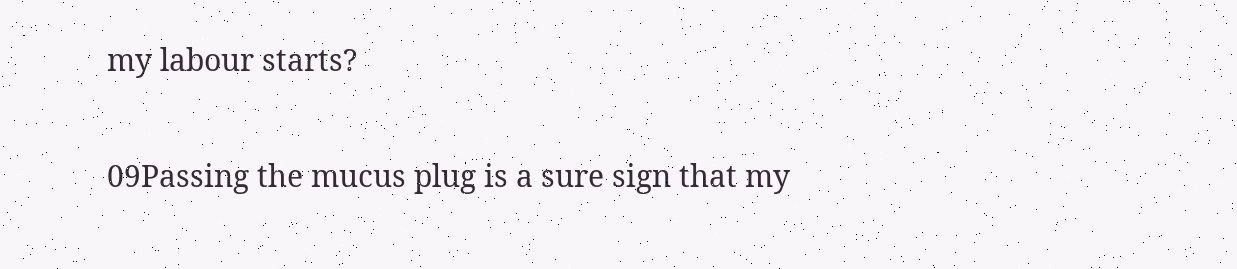my labour starts?

09Passing the mucus plug is a sure sign that my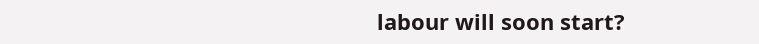labour will soon start?